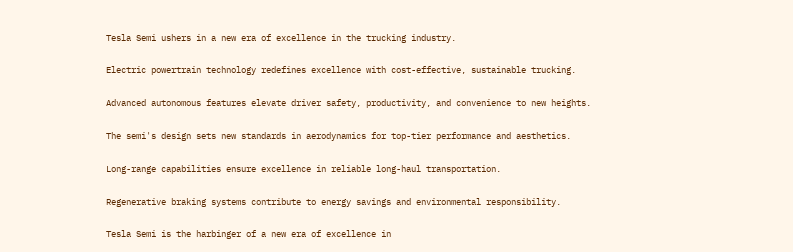Tesla Semi ushers in a new era of excellence in the trucking industry.

Electric powertrain technology redefines excellence with cost-effective, sustainable trucking.

Advanced autonomous features elevate driver safety, productivity, and convenience to new heights.

The semi's design sets new standards in aerodynamics for top-tier performance and aesthetics.

Long-range capabilities ensure excellence in reliable long-haul transportation.

Regenerative braking systems contribute to energy savings and environmental responsibility.

Tesla Semi is the harbinger of a new era of excellence in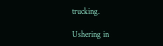trucking.

Ushering in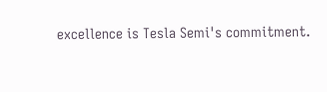excellence is Tesla Semi's commitment.